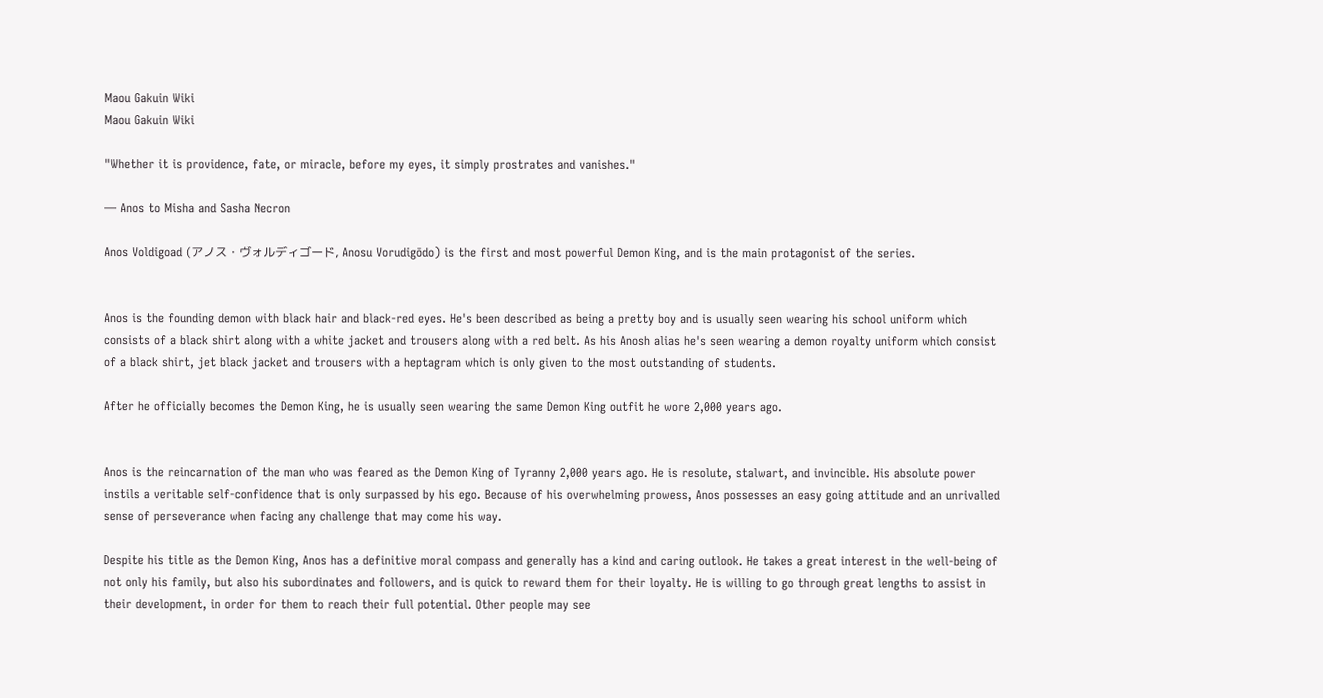Maou Gakuin Wiki
Maou Gakuin Wiki

"Whether it is providence, fate, or miracle, before my eyes, it simply prostrates and vanishes."

— Anos to Misha and Sasha Necron

Anos Voldigoad (アノス・ヴォルディゴード, Anosu Vorudigōdo) is the first and most powerful Demon King, and is the main protagonist of the series.


Anos is the founding demon with black hair and black-red eyes. He's been described as being a pretty boy and is usually seen wearing his school uniform which consists of a black shirt along with a white jacket and trousers along with a red belt. As his Anosh alias he's seen wearing a demon royalty uniform which consist of a black shirt, jet black jacket and trousers with a heptagram which is only given to the most outstanding of students.

After he officially becomes the Demon King, he is usually seen wearing the same Demon King outfit he wore 2,000 years ago.


Anos is the reincarnation of the man who was feared as the Demon King of Tyranny 2,000 years ago. He is resolute, stalwart, and invincible. His absolute power instils a veritable self-confidence that is only surpassed by his ego. Because of his overwhelming prowess, Anos possesses an easy going attitude and an unrivalled sense of perseverance when facing any challenge that may come his way.

Despite his title as the Demon King, Anos has a definitive moral compass and generally has a kind and caring outlook. He takes a great interest in the well-being of not only his family, but also his subordinates and followers, and is quick to reward them for their loyalty. He is willing to go through great lengths to assist in their development, in order for them to reach their full potential. Other people may see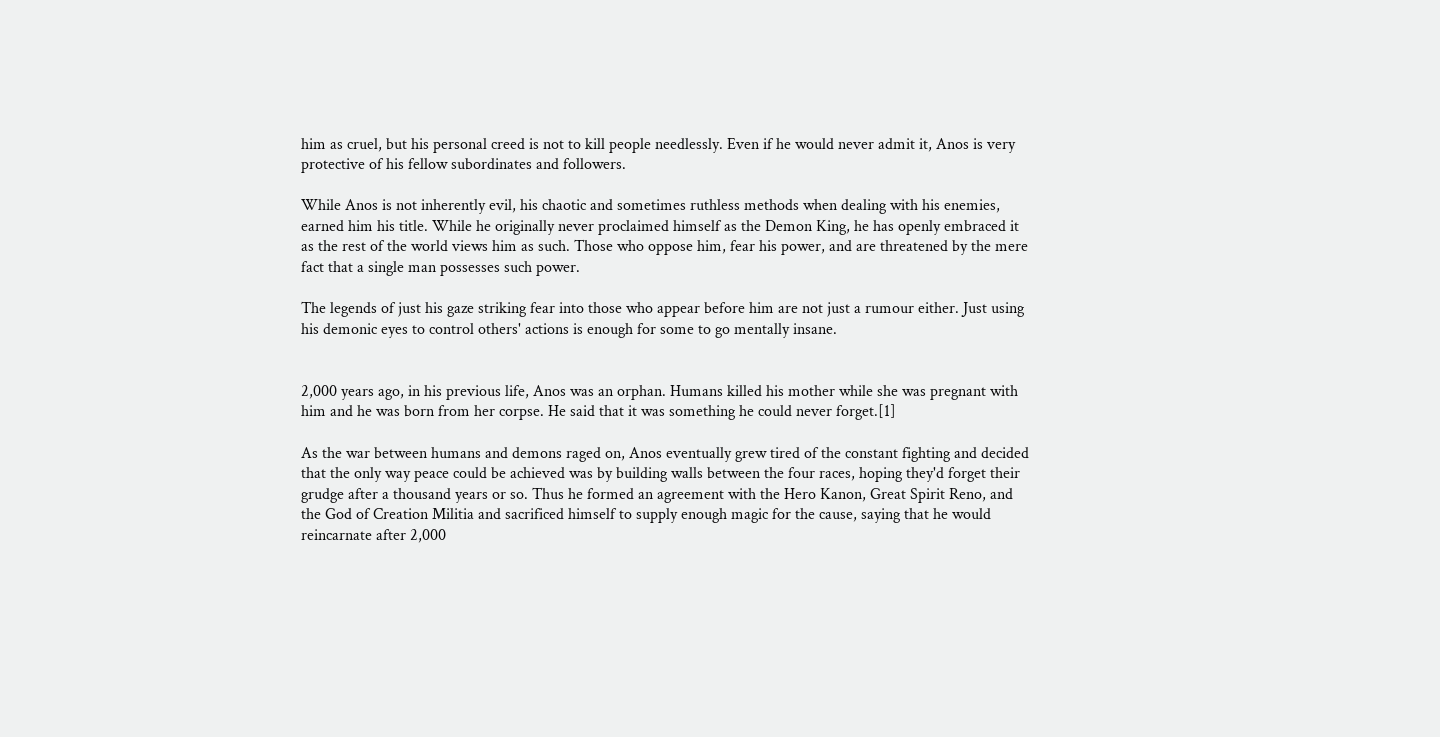him as cruel, but his personal creed is not to kill people needlessly. Even if he would never admit it, Anos is very protective of his fellow subordinates and followers.

While Anos is not inherently evil, his chaotic and sometimes ruthless methods when dealing with his enemies, earned him his title. While he originally never proclaimed himself as the Demon King, he has openly embraced it as the rest of the world views him as such. Those who oppose him, fear his power, and are threatened by the mere fact that a single man possesses such power.

The legends of just his gaze striking fear into those who appear before him are not just a rumour either. Just using his demonic eyes to control others' actions is enough for some to go mentally insane.


2,000 years ago, in his previous life, Anos was an orphan. Humans killed his mother while she was pregnant with him and he was born from her corpse. He said that it was something he could never forget.[1]

As the war between humans and demons raged on, Anos eventually grew tired of the constant fighting and decided that the only way peace could be achieved was by building walls between the four races, hoping they'd forget their grudge after a thousand years or so. Thus he formed an agreement with the Hero Kanon, Great Spirit Reno, and the God of Creation Militia and sacrificed himself to supply enough magic for the cause, saying that he would reincarnate after 2,000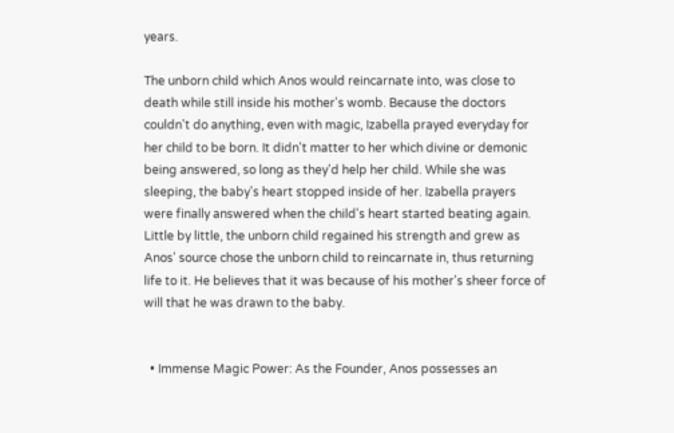years.

The unborn child which Anos would reincarnate into, was close to death while still inside his mother's womb. Because the doctors couldn't do anything, even with magic, Izabella prayed everyday for her child to be born. It didn't matter to her which divine or demonic being answered, so long as they'd help her child. While she was sleeping, the baby's heart stopped inside of her. Izabella prayers were finally answered when the child's heart started beating again. Little by little, the unborn child regained his strength and grew as Anos' source chose the unborn child to reincarnate in, thus returning life to it. He believes that it was because of his mother's sheer force of will that he was drawn to the baby.


  • Immense Magic Power: As the Founder, Anos possesses an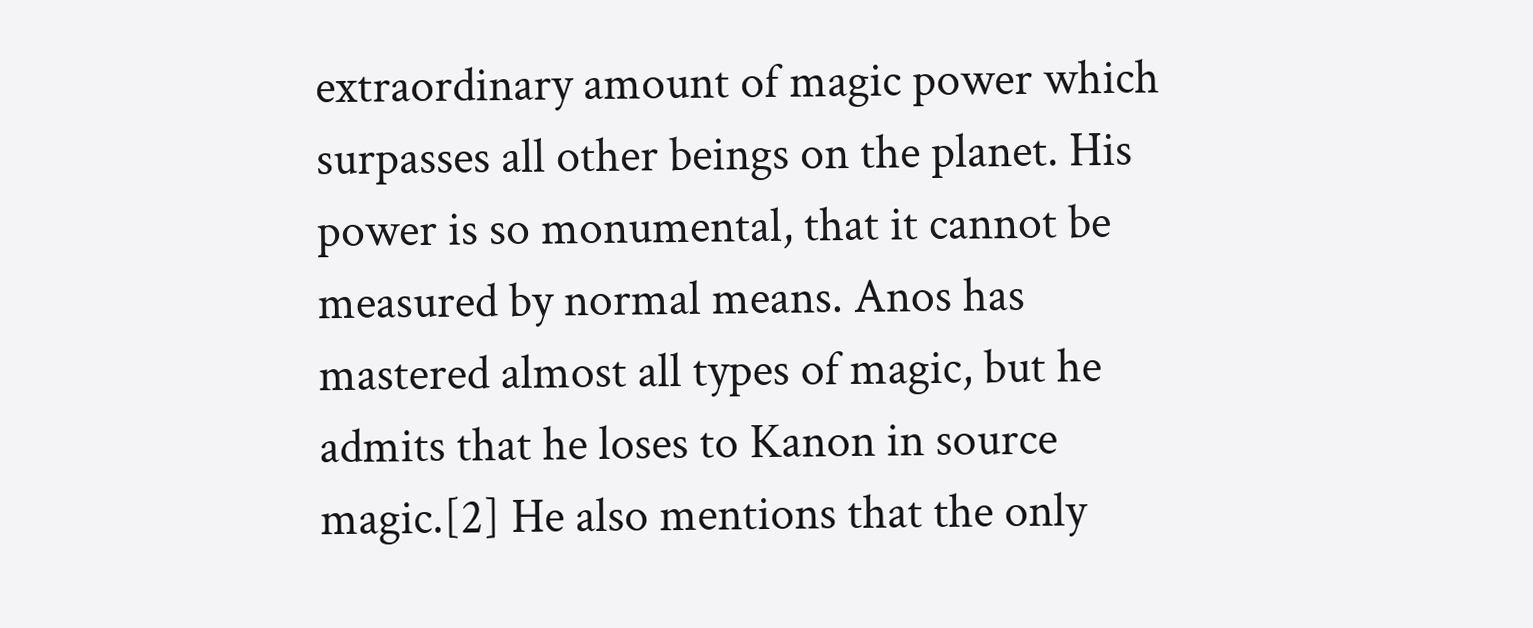extraordinary amount of magic power which surpasses all other beings on the planet. His power is so monumental, that it cannot be measured by normal means. Anos has mastered almost all types of magic, but he admits that he loses to Kanon in source magic.[2] He also mentions that the only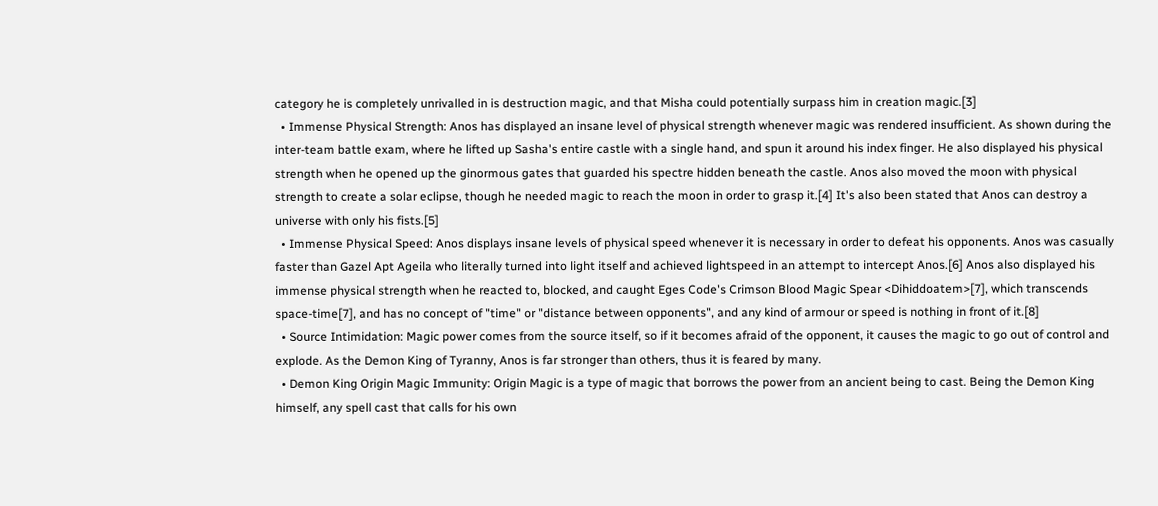category he is completely unrivalled in is destruction magic, and that Misha could potentially surpass him in creation magic.[3]
  • Immense Physical Strength: Anos has displayed an insane level of physical strength whenever magic was rendered insufficient. As shown during the inter-team battle exam, where he lifted up Sasha's entire castle with a single hand, and spun it around his index finger. He also displayed his physical strength when he opened up the ginormous gates that guarded his spectre hidden beneath the castle. Anos also moved the moon with physical strength to create a solar eclipse, though he needed magic to reach the moon in order to grasp it.[4] It's also been stated that Anos can destroy a universe with only his fists.[5]
  • Immense Physical Speed: Anos displays insane levels of physical speed whenever it is necessary in order to defeat his opponents. Anos was casually faster than Gazel Apt Ageila who literally turned into light itself and achieved lightspeed in an attempt to intercept Anos.[6] Anos also displayed his immense physical strength when he reacted to, blocked, and caught Eges Code's Crimson Blood Magic Spear <Dihiddoatem>[7], which transcends space-time[7], and has no concept of "time" or "distance between opponents", and any kind of armour or speed is nothing in front of it.[8]
  • Source Intimidation: Magic power comes from the source itself, so if it becomes afraid of the opponent, it causes the magic to go out of control and explode. As the Demon King of Tyranny, Anos is far stronger than others, thus it is feared by many.
  • Demon King Origin Magic Immunity: Origin Magic is a type of magic that borrows the power from an ancient being to cast. Being the Demon King himself, any spell cast that calls for his own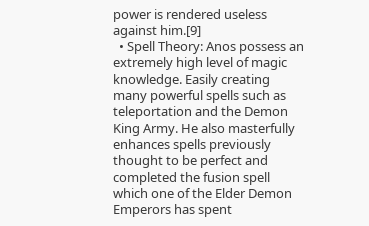power is rendered useless against him.[9]
  • Spell Theory: Anos possess an extremely high level of magic knowledge. Easily creating many powerful spells such as teleportation and the Demon King Army. He also masterfully enhances spells previously thought to be perfect and completed the fusion spell which one of the Elder Demon Emperors has spent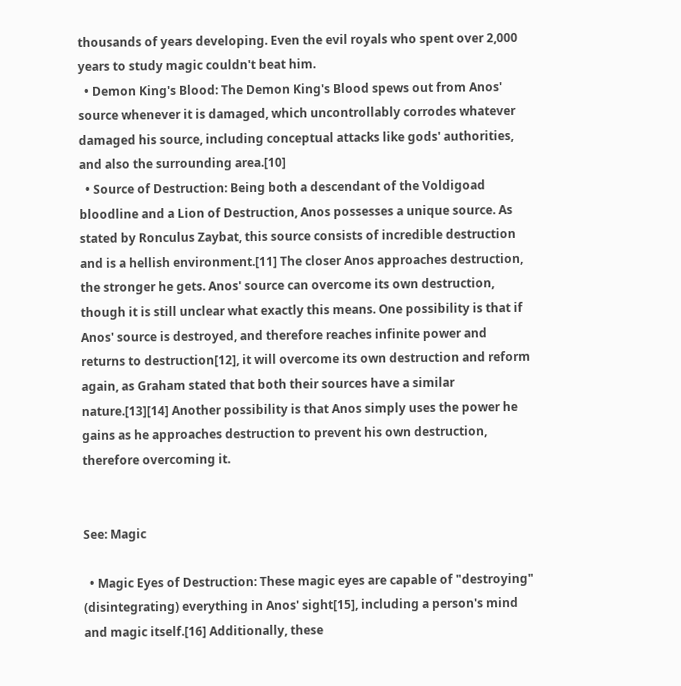thousands of years developing. Even the evil royals who spent over 2,000 years to study magic couldn't beat him.
  • Demon King's Blood: The Demon King's Blood spews out from Anos' source whenever it is damaged, which uncontrollably corrodes whatever damaged his source, including conceptual attacks like gods' authorities, and also the surrounding area.[10]
  • Source of Destruction: Being both a descendant of the Voldigoad bloodline and a Lion of Destruction, Anos possesses a unique source. As stated by Ronculus Zaybat, this source consists of incredible destruction and is a hellish environment.[11] The closer Anos approaches destruction, the stronger he gets. Anos' source can overcome its own destruction, though it is still unclear what exactly this means. One possibility is that if Anos' source is destroyed, and therefore reaches infinite power and returns to destruction[12], it will overcome its own destruction and reform again, as Graham stated that both their sources have a similar nature.[13][14] Another possibility is that Anos simply uses the power he gains as he approaches destruction to prevent his own destruction, therefore overcoming it.


See: Magic

  • Magic Eyes of Destruction: These magic eyes are capable of "destroying" (disintegrating) everything in Anos' sight[15], including a person's mind and magic itself.[16] Additionally, these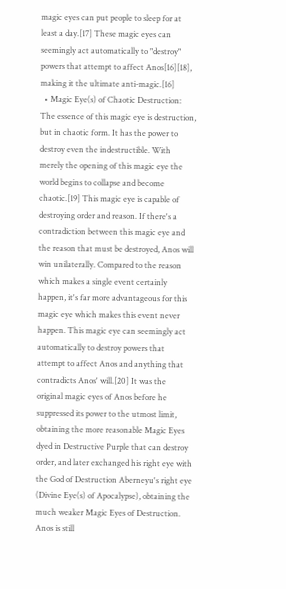magic eyes can put people to sleep for at least a day.[17] These magic eyes can seemingly act automatically to "destroy" powers that attempt to affect Anos[16][18], making it the ultimate anti-magic.[16]
  • Magic Eye(s) of Chaotic Destruction: The essence of this magic eye is destruction, but in chaotic form. It has the power to destroy even the indestructible. With merely the opening of this magic eye the world begins to collapse and become chaotic.[19] This magic eye is capable of destroying order and reason. If there's a contradiction between this magic eye and the reason that must be destroyed, Anos will win unilaterally. Compared to the reason which makes a single event certainly happen, it's far more advantageous for this magic eye which makes this event never happen. This magic eye can seemingly act automatically to destroy powers that attempt to affect Anos and anything that contradicts Anos' will.[20] It was the original magic eyes of Anos before he suppressed its power to the utmost limit, obtaining the more reasonable Magic Eyes dyed in Destructive Purple that can destroy order, and later exchanged his right eye with the God of Destruction Aberneyu's right eye (Divine Eye(s) of Apocalypse), obtaining the much weaker Magic Eyes of Destruction. Anos is still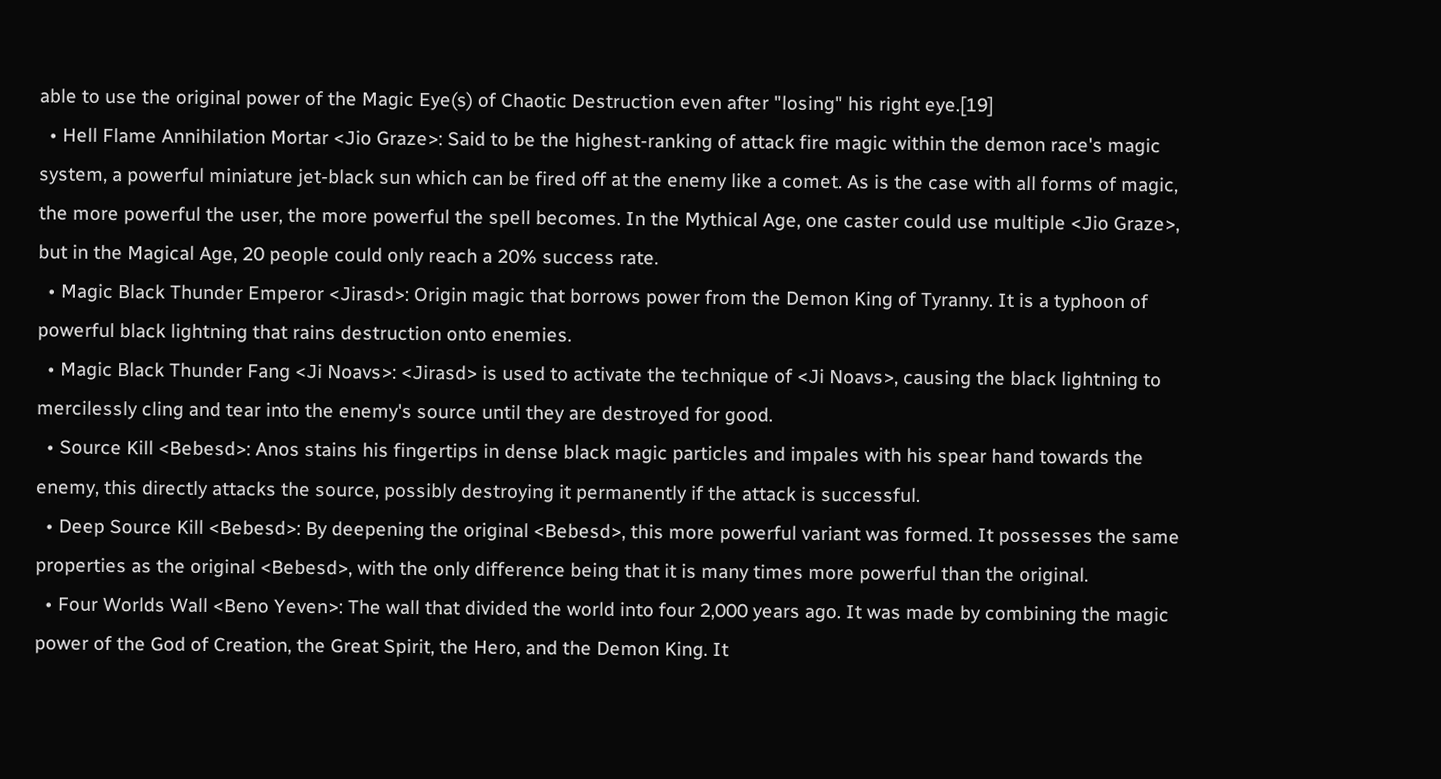able to use the original power of the Magic Eye(s) of Chaotic Destruction even after "losing" his right eye.[19]
  • Hell Flame Annihilation Mortar <Jio Graze>: Said to be the highest-ranking of attack fire magic within the demon race's magic system, a powerful miniature jet-black sun which can be fired off at the enemy like a comet. As is the case with all forms of magic, the more powerful the user, the more powerful the spell becomes. In the Mythical Age, one caster could use multiple <Jio Graze>, but in the Magical Age, 20 people could only reach a 20% success rate.
  • Magic Black Thunder Emperor <Jirasd>: Origin magic that borrows power from the Demon King of Tyranny. It is a typhoon of powerful black lightning that rains destruction onto enemies.
  • Magic Black Thunder Fang <Ji Noavs>: <Jirasd> is used to activate the technique of <Ji Noavs>, causing the black lightning to mercilessly cling and tear into the enemy's source until they are destroyed for good.
  • Source Kill <Bebesd>: Anos stains his fingertips in dense black magic particles and impales with his spear hand towards the enemy, this directly attacks the source, possibly destroying it permanently if the attack is successful.
  • Deep Source Kill <Bebesd>: By deepening the original <Bebesd>, this more powerful variant was formed. It possesses the same properties as the original <Bebesd>, with the only difference being that it is many times more powerful than the original.
  • Four Worlds Wall <Beno Yeven>: The wall that divided the world into four 2,000 years ago. It was made by combining the magic power of the God of Creation, the Great Spirit, the Hero, and the Demon King. It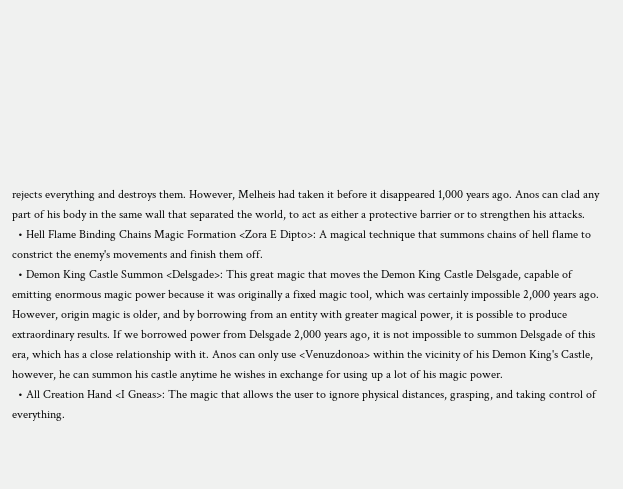rejects everything and destroys them. However, Melheis had taken it before it disappeared 1,000 years ago. Anos can clad any part of his body in the same wall that separated the world, to act as either a protective barrier or to strengthen his attacks.
  • Hell Flame Binding Chains Magic Formation <Zora E Dipto>: A magical technique that summons chains of hell flame to constrict the enemy's movements and finish them off.
  • Demon King Castle Summon <Delsgade>: This great magic that moves the Demon King Castle Delsgade, capable of emitting enormous magic power because it was originally a fixed magic tool, which was certainly impossible 2,000 years ago. However, origin magic is older, and by borrowing from an entity with greater magical power, it is possible to produce extraordinary results. If we borrowed power from Delsgade 2,000 years ago, it is not impossible to summon Delsgade of this era, which has a close relationship with it. Anos can only use <Venuzdonoa> within the vicinity of his Demon King's Castle, however, he can summon his castle anytime he wishes in exchange for using up a lot of his magic power.
  • All Creation Hand <I Gneas>: The magic that allows the user to ignore physical distances, grasping, and taking control of everything.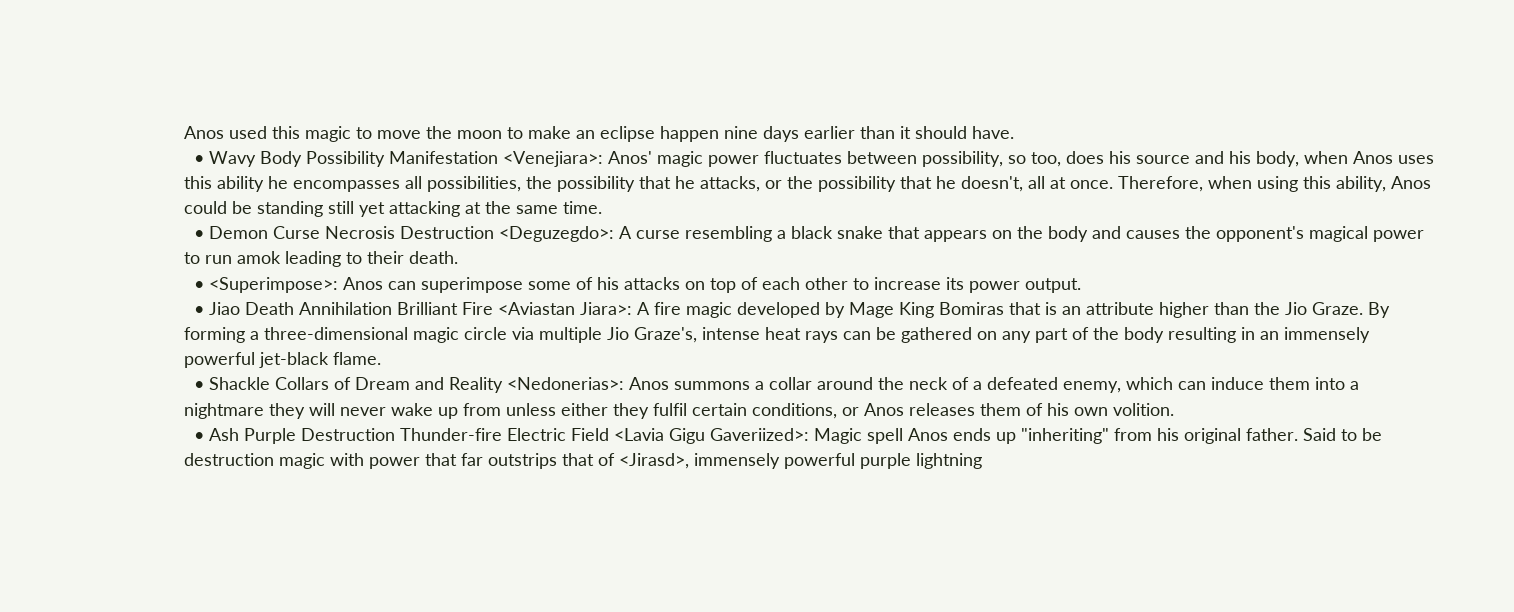Anos used this magic to move the moon to make an eclipse happen nine days earlier than it should have.
  • Wavy Body Possibility Manifestation <Venejiara>: Anos' magic power fluctuates between possibility, so too, does his source and his body, when Anos uses this ability he encompasses all possibilities, the possibility that he attacks, or the possibility that he doesn't, all at once. Therefore, when using this ability, Anos could be standing still yet attacking at the same time.
  • Demon Curse Necrosis Destruction <Deguzegdo>: A curse resembling a black snake that appears on the body and causes the opponent's magical power to run amok leading to their death.
  • <Superimpose>: Anos can superimpose some of his attacks on top of each other to increase its power output.
  • Jiao Death Annihilation Brilliant Fire <Aviastan Jiara>: A fire magic developed by Mage King Bomiras that is an attribute higher than the Jio Graze. By forming a three-dimensional magic circle via multiple Jio Graze's, intense heat rays can be gathered on any part of the body resulting in an immensely powerful jet-black flame.
  • Shackle Collars of Dream and Reality <Nedonerias>: Anos summons a collar around the neck of a defeated enemy, which can induce them into a nightmare they will never wake up from unless either they fulfil certain conditions, or Anos releases them of his own volition.
  • Ash Purple Destruction Thunder-fire Electric Field <Lavia Gigu Gaveriized>: Magic spell Anos ends up "inheriting" from his original father. Said to be destruction magic with power that far outstrips that of <Jirasd>, immensely powerful purple lightning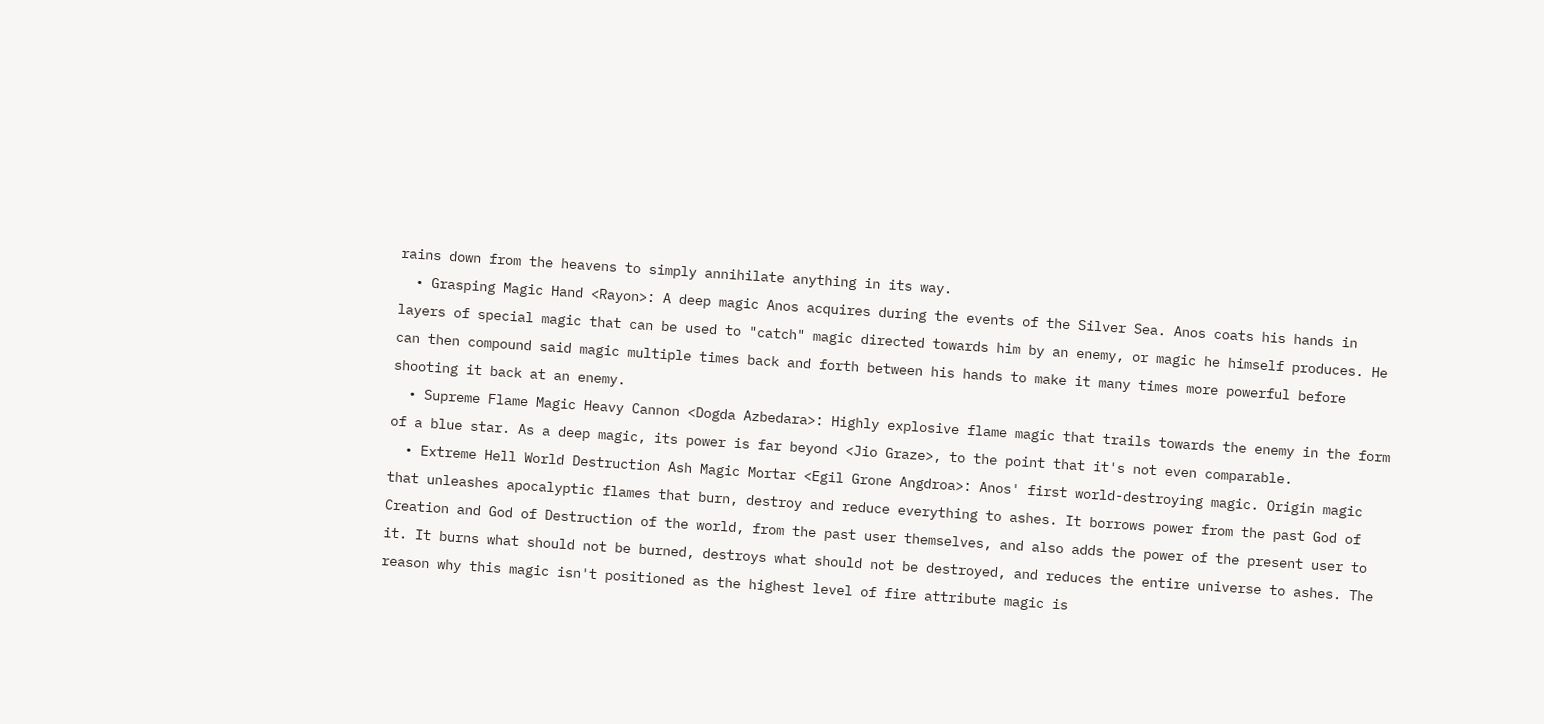rains down from the heavens to simply annihilate anything in its way.
  • Grasping Magic Hand <Rayon>: A deep magic Anos acquires during the events of the Silver Sea. Anos coats his hands in layers of special magic that can be used to "catch" magic directed towards him by an enemy, or magic he himself produces. He can then compound said magic multiple times back and forth between his hands to make it many times more powerful before shooting it back at an enemy.
  • Supreme Flame Magic Heavy Cannon <Dogda Azbedara>: Highly explosive flame magic that trails towards the enemy in the form of a blue star. As a deep magic, its power is far beyond <Jio Graze>, to the point that it's not even comparable.
  • Extreme Hell World Destruction Ash Magic Mortar <Egil Grone Angdroa>: Anos' first world-destroying magic. Origin magic that unleashes apocalyptic flames that burn, destroy and reduce everything to ashes. It borrows power from the past God of Creation and God of Destruction of the world, from the past user themselves, and also adds the power of the present user to it. It burns what should not be burned, destroys what should not be destroyed, and reduces the entire universe to ashes. The reason why this magic isn't positioned as the highest level of fire attribute magic is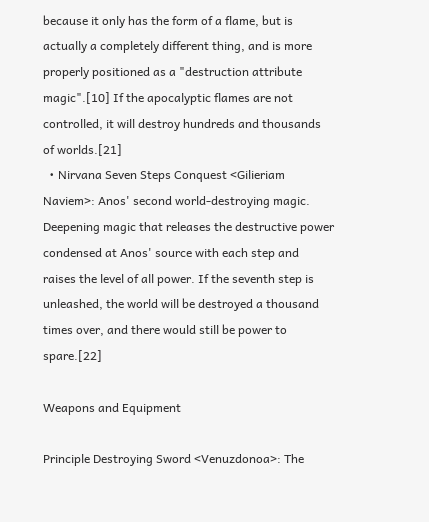because it only has the form of a flame, but is actually a completely different thing, and is more properly positioned as a "destruction attribute magic".[10] If the apocalyptic flames are not controlled, it will destroy hundreds and thousands of worlds.[21]
  • Nirvana Seven Steps Conquest <Gilieriam Naviem>: Anos' second world-destroying magic. Deepening magic that releases the destructive power condensed at Anos' source with each step and raises the level of all power. If the seventh step is unleashed, the world will be destroyed a thousand times over, and there would still be power to spare.[22]

Weapons and Equipment

Principle Destroying Sword <Venuzdonoa>: The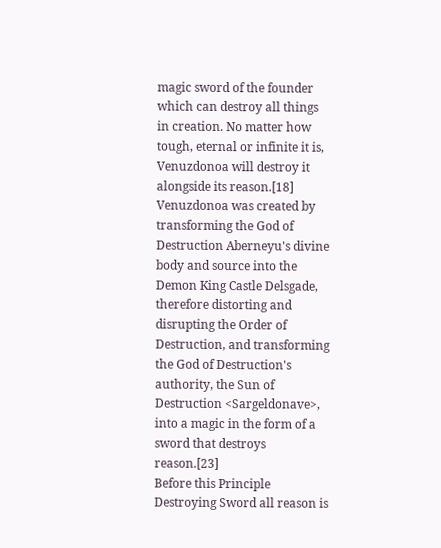magic sword of the founder which can destroy all things in creation. No matter how tough, eternal or infinite it is, Venuzdonoa will destroy it alongside its reason.[18]
Venuzdonoa was created by transforming the God of Destruction Aberneyu's divine body and source into the Demon King Castle Delsgade, therefore distorting and disrupting the Order of Destruction, and transforming the God of Destruction's authority, the Sun of Destruction <Sargeldonave>, into a magic in the form of a sword that destroys reason.[23]
Before this Principle Destroying Sword all reason is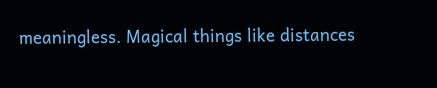meaningless. Magical things like distances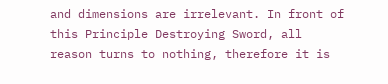and dimensions are irrelevant. In front of this Principle Destroying Sword, all reason turns to nothing, therefore it is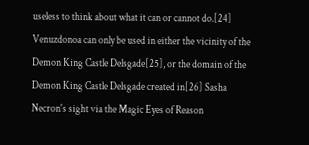useless to think about what it can or cannot do.[24]
Venuzdonoa can only be used in either the vicinity of the Demon King Castle Delsgade[25], or the domain of the Demon King Castle Delsgade created in[26] Sasha Necron's sight via the Magic Eyes of Reason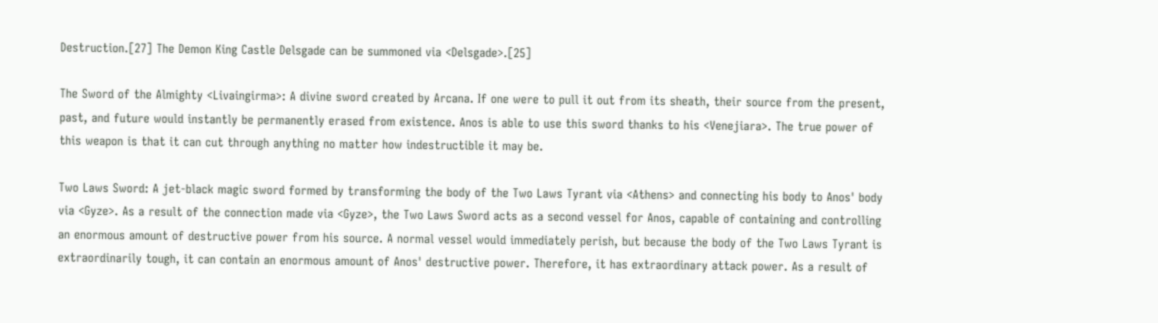Destruction.[27] The Demon King Castle Delsgade can be summoned via <Delsgade>.[25]

The Sword of the Almighty <Livaingirma>: A divine sword created by Arcana. If one were to pull it out from its sheath, their source from the present, past, and future would instantly be permanently erased from existence. Anos is able to use this sword thanks to his <Venejiara>. The true power of this weapon is that it can cut through anything no matter how indestructible it may be.

Two Laws Sword: A jet-black magic sword formed by transforming the body of the Two Laws Tyrant via <Athens> and connecting his body to Anos' body via <Gyze>. As a result of the connection made via <Gyze>, the Two Laws Sword acts as a second vessel for Anos, capable of containing and controlling an enormous amount of destructive power from his source. A normal vessel would immediately perish, but because the body of the Two Laws Tyrant is extraordinarily tough, it can contain an enormous amount of Anos' destructive power. Therefore, it has extraordinary attack power. As a result of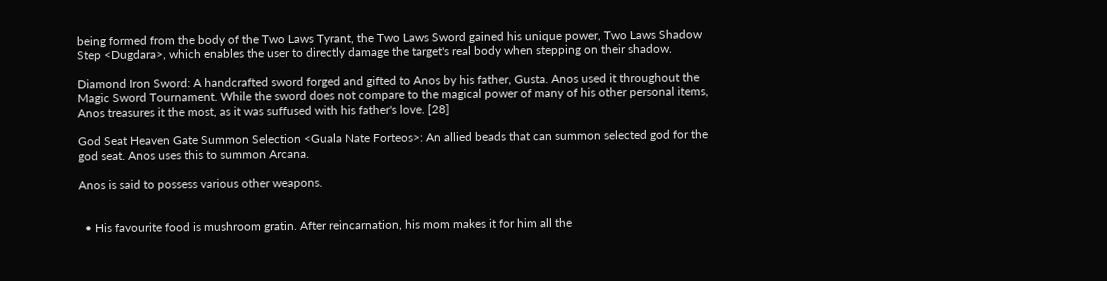being formed from the body of the Two Laws Tyrant, the Two Laws Sword gained his unique power, Two Laws Shadow Step <Dugdara>, which enables the user to directly damage the target's real body when stepping on their shadow.

Diamond Iron Sword: A handcrafted sword forged and gifted to Anos by his father, Gusta. Anos used it throughout the Magic Sword Tournament. While the sword does not compare to the magical power of many of his other personal items, Anos treasures it the most, as it was suffused with his father's love. [28]

God Seat Heaven Gate Summon Selection <Guala Nate Forteos>: An allied beads that can summon selected god for the god seat. Anos uses this to summon Arcana.

Anos is said to possess various other weapons.


  • His favourite food is mushroom gratin. After reincarnation, his mom makes it for him all the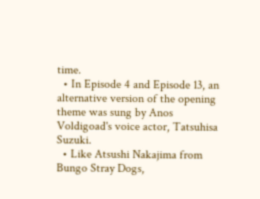time.
  • In Episode 4 and Episode 13, an alternative version of the opening theme was sung by Anos Voldigoad's voice actor, Tatsuhisa Suzuki.
  • Like Atsushi Nakajima from Bungo Stray Dogs,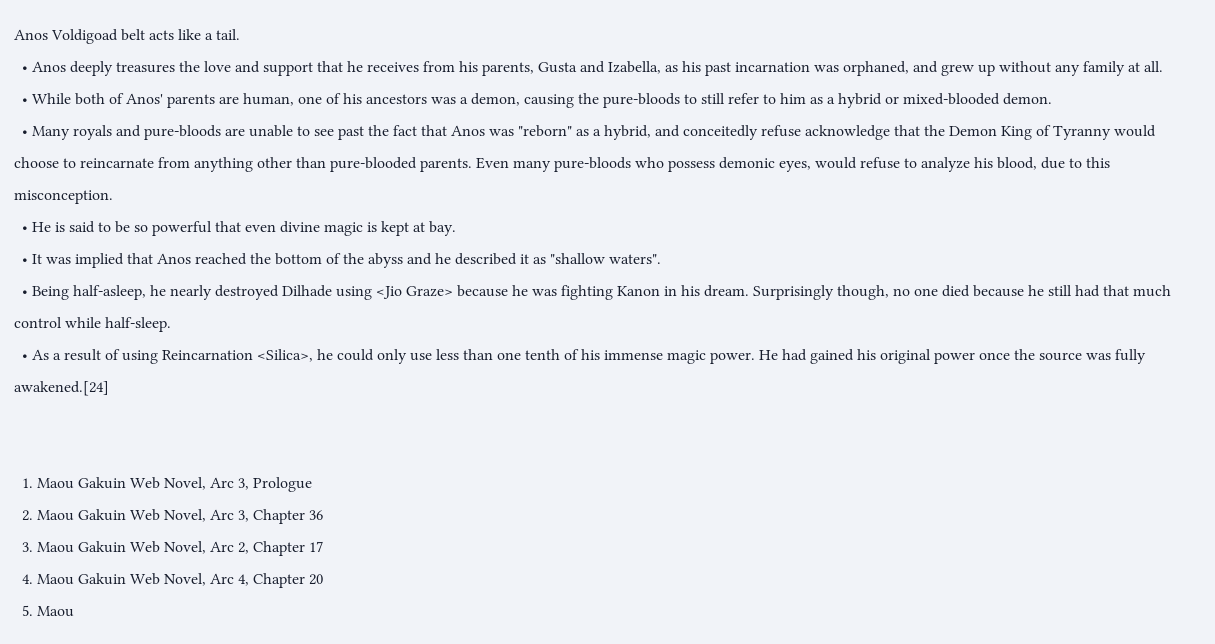Anos Voldigoad belt acts like a tail.
  • Anos deeply treasures the love and support that he receives from his parents, Gusta and Izabella, as his past incarnation was orphaned, and grew up without any family at all.
  • While both of Anos' parents are human, one of his ancestors was a demon, causing the pure-bloods to still refer to him as a hybrid or mixed-blooded demon.
  • Many royals and pure-bloods are unable to see past the fact that Anos was "reborn" as a hybrid, and conceitedly refuse acknowledge that the Demon King of Tyranny would choose to reincarnate from anything other than pure-blooded parents. Even many pure-bloods who possess demonic eyes, would refuse to analyze his blood, due to this misconception.
  • He is said to be so powerful that even divine magic is kept at bay.
  • It was implied that Anos reached the bottom of the abyss and he described it as "shallow waters".
  • Being half-asleep, he nearly destroyed Dilhade using <Jio Graze> because he was fighting Kanon in his dream. Surprisingly though, no one died because he still had that much control while half-sleep.
  • As a result of using Reincarnation <Silica>, he could only use less than one tenth of his immense magic power. He had gained his original power once the source was fully awakened.[24]


  1. Maou Gakuin Web Novel, Arc 3, Prologue
  2. Maou Gakuin Web Novel, Arc 3, Chapter 36
  3. Maou Gakuin Web Novel, Arc 2, Chapter 17
  4. Maou Gakuin Web Novel, Arc 4, Chapter 20
  5. Maou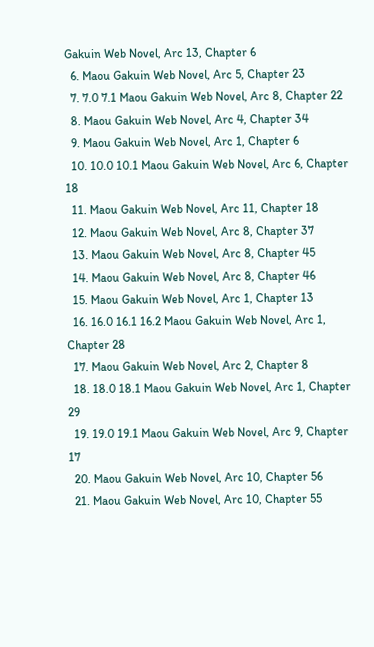Gakuin Web Novel, Arc 13, Chapter 6
  6. Maou Gakuin Web Novel, Arc 5, Chapter 23
  7. 7.0 7.1 Maou Gakuin Web Novel, Arc 8, Chapter 22
  8. Maou Gakuin Web Novel, Arc 4, Chapter 34
  9. Maou Gakuin Web Novel, Arc 1, Chapter 6
  10. 10.0 10.1 Maou Gakuin Web Novel, Arc 6, Chapter 18
  11. Maou Gakuin Web Novel, Arc 11, Chapter 18
  12. Maou Gakuin Web Novel, Arc 8, Chapter 37
  13. Maou Gakuin Web Novel, Arc 8, Chapter 45
  14. Maou Gakuin Web Novel, Arc 8, Chapter 46
  15. Maou Gakuin Web Novel, Arc 1, Chapter 13
  16. 16.0 16.1 16.2 Maou Gakuin Web Novel, Arc 1, Chapter 28
  17. Maou Gakuin Web Novel, Arc 2, Chapter 8
  18. 18.0 18.1 Maou Gakuin Web Novel, Arc 1, Chapter 29
  19. 19.0 19.1 Maou Gakuin Web Novel, Arc 9, Chapter 17
  20. Maou Gakuin Web Novel, Arc 10, Chapter 56
  21. Maou Gakuin Web Novel, Arc 10, Chapter 55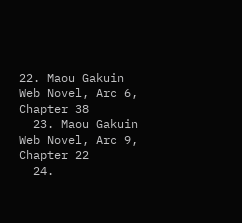22. Maou Gakuin Web Novel, Arc 6, Chapter 38
  23. Maou Gakuin Web Novel, Arc 9, Chapter 22
  24.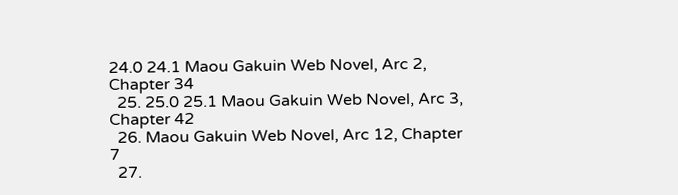24.0 24.1 Maou Gakuin Web Novel, Arc 2, Chapter 34
  25. 25.0 25.1 Maou Gakuin Web Novel, Arc 3, Chapter 42
  26. Maou Gakuin Web Novel, Arc 12, Chapter 7
  27.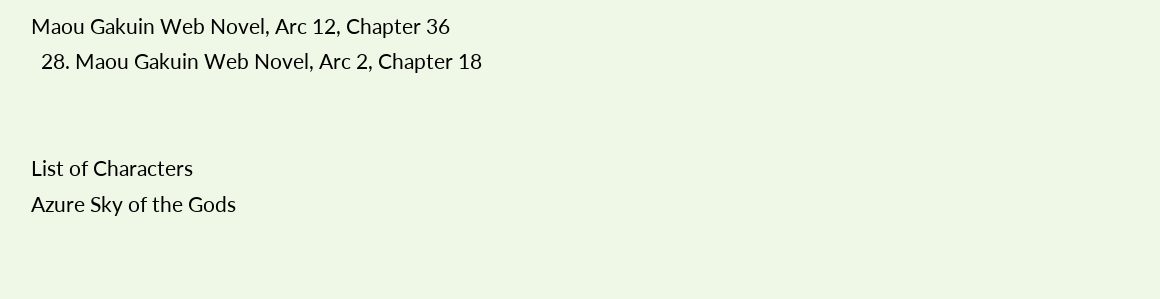Maou Gakuin Web Novel, Arc 12, Chapter 36
  28. Maou Gakuin Web Novel, Arc 2, Chapter 18


List of Characters
Azure Sky of the Gods